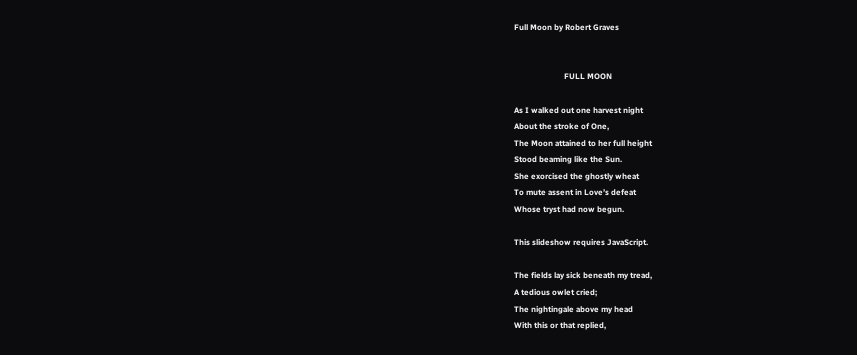Full Moon by Robert Graves


                         FULL MOON

As I walked out one harvest night
About the stroke of One,
The Moon attained to her full height
Stood beaming like the Sun.
She exorcised the ghostly wheat
To mute assent in Love’s defeat
Whose tryst had now begun.

This slideshow requires JavaScript.

The fields lay sick beneath my tread,
A tedious owlet cried;
The nightingale above my head
With this or that replied,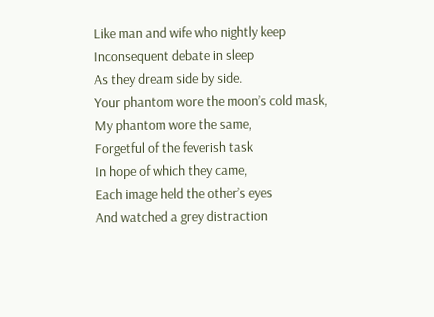Like man and wife who nightly keep
Inconsequent debate in sleep
As they dream side by side.
Your phantom wore the moon’s cold mask,
My phantom wore the same,
Forgetful of the feverish task
In hope of which they came,
Each image held the other’s eyes
And watched a grey distraction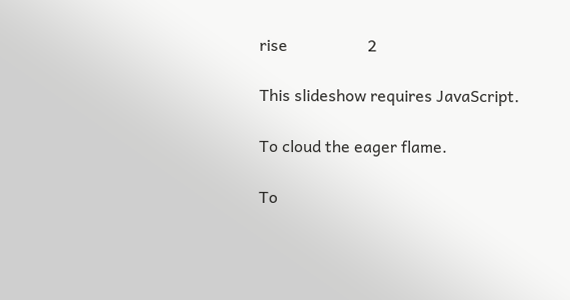rise                    2

This slideshow requires JavaScript.

To cloud the eager flame.

To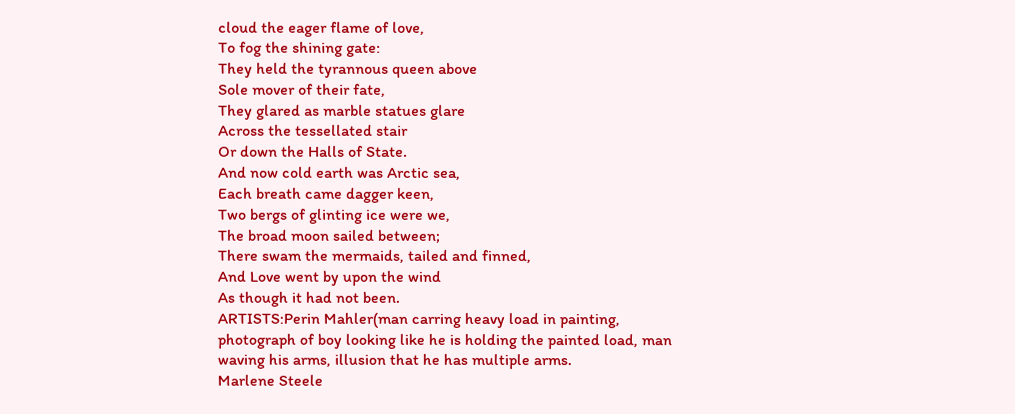cloud the eager flame of love,
To fog the shining gate:
They held the tyrannous queen above
Sole mover of their fate,
They glared as marble statues glare
Across the tessellated stair
Or down the Halls of State.
And now cold earth was Arctic sea,
Each breath came dagger keen,
Two bergs of glinting ice were we,
The broad moon sailed between;
There swam the mermaids, tailed and finned,
And Love went by upon the wind
As though it had not been.
ARTISTS:Perin Mahler(man carring heavy load in painting, photograph of boy looking like he is holding the painted load, man waving his arms, illusion that he has multiple arms.
Marlene Steele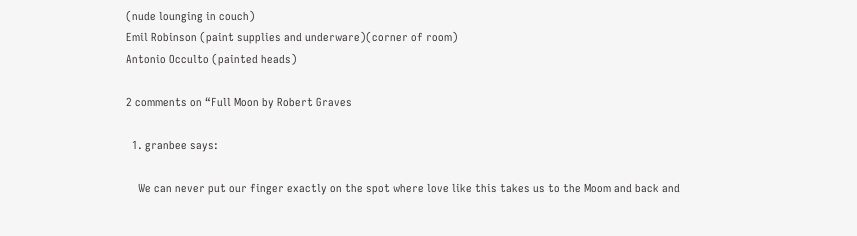(nude lounging in couch)
Emil Robinson (paint supplies and underware)(corner of room)
Antonio Occulto (painted heads)

2 comments on “Full Moon by Robert Graves

  1. granbee says:

    We can never put our finger exactly on the spot where love like this takes us to the Moom and back and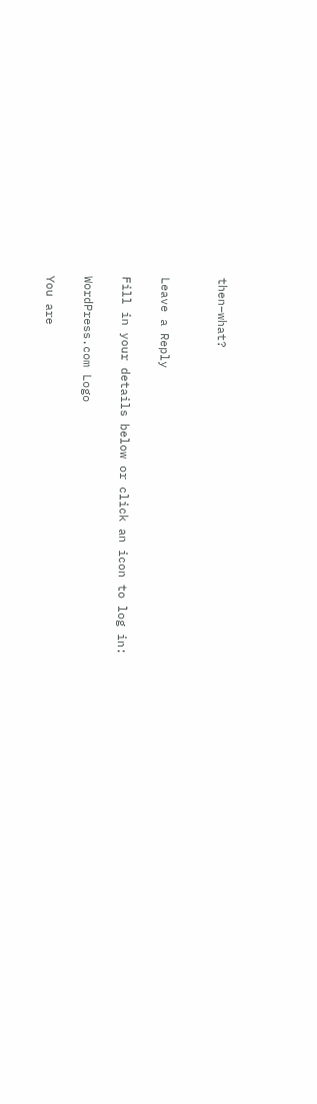then–what?


Leave a Reply

Fill in your details below or click an icon to log in:

WordPress.com Logo

You are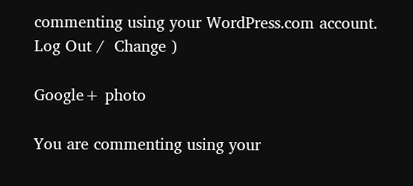commenting using your WordPress.com account. Log Out /  Change )

Google+ photo

You are commenting using your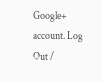Google+ account. Log Out /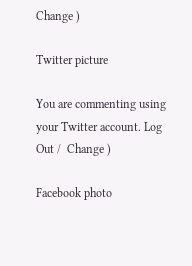Change )

Twitter picture

You are commenting using your Twitter account. Log Out /  Change )

Facebook photo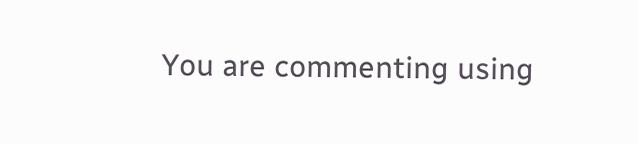You are commenting using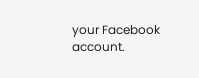your Facebook account.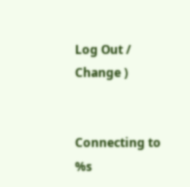Log Out /  Change )


Connecting to %s